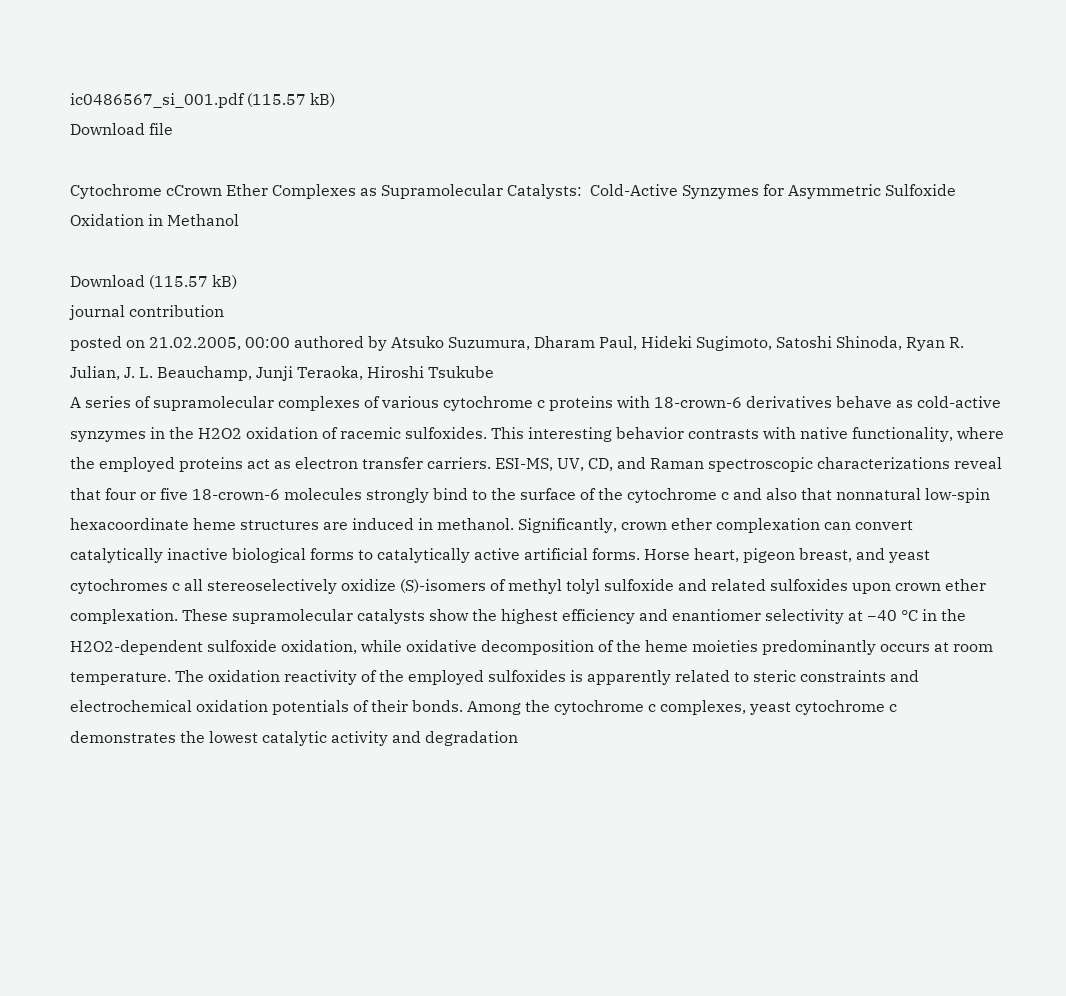ic0486567_si_001.pdf (115.57 kB)
Download file

Cytochrome cCrown Ether Complexes as Supramolecular Catalysts:  Cold-Active Synzymes for Asymmetric Sulfoxide Oxidation in Methanol

Download (115.57 kB)
journal contribution
posted on 21.02.2005, 00:00 authored by Atsuko Suzumura, Dharam Paul, Hideki Sugimoto, Satoshi Shinoda, Ryan R. Julian, J. L. Beauchamp, Junji Teraoka, Hiroshi Tsukube
A series of supramolecular complexes of various cytochrome c proteins with 18-crown-6 derivatives behave as cold-active synzymes in the H2O2 oxidation of racemic sulfoxides. This interesting behavior contrasts with native functionality, where the employed proteins act as electron transfer carriers. ESI-MS, UV, CD, and Raman spectroscopic characterizations reveal that four or five 18-crown-6 molecules strongly bind to the surface of the cytochrome c and also that nonnatural low-spin hexacoordinate heme structures are induced in methanol. Significantly, crown ether complexation can convert catalytically inactive biological forms to catalytically active artificial forms. Horse heart, pigeon breast, and yeast cytochromes c all stereoselectively oxidize (S)-isomers of methyl tolyl sulfoxide and related sulfoxides upon crown ether complexation. These supramolecular catalysts show the highest efficiency and enantiomer selectivity at −40 °C in the H2O2-dependent sulfoxide oxidation, while oxidative decomposition of the heme moieties predominantly occurs at room temperature. The oxidation reactivity of the employed sulfoxides is apparently related to steric constraints and electrochemical oxidation potentials of their bonds. Among the cytochrome c complexes, yeast cytochrome c demonstrates the lowest catalytic activity and degradation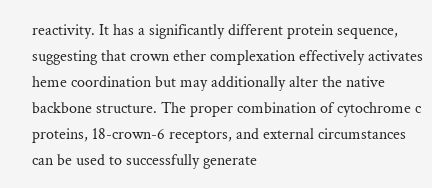reactivity. It has a significantly different protein sequence, suggesting that crown ether complexation effectively activates heme coordination but may additionally alter the native backbone structure. The proper combination of cytochrome c proteins, 18-crown-6 receptors, and external circumstances can be used to successfully generate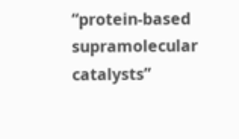“protein-based supramolecular catalysts”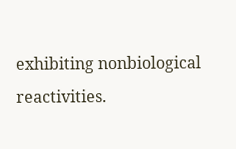exhibiting nonbiological reactivities.